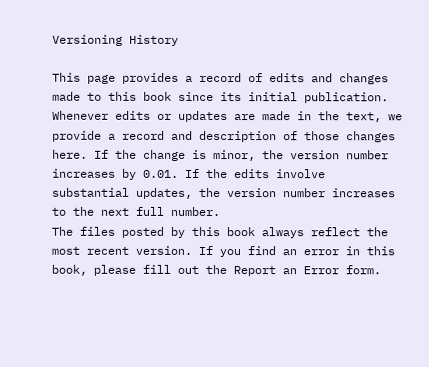Versioning History

This page provides a record of edits and changes made to this book since its initial publication. Whenever edits or updates are made in the text, we provide a record and description of those changes here. If the change is minor, the version number increases by 0.01. If the edits involve substantial updates, the version number increases to the next full number.
The files posted by this book always reflect the most recent version. If you find an error in this book, please fill out the Report an Error form.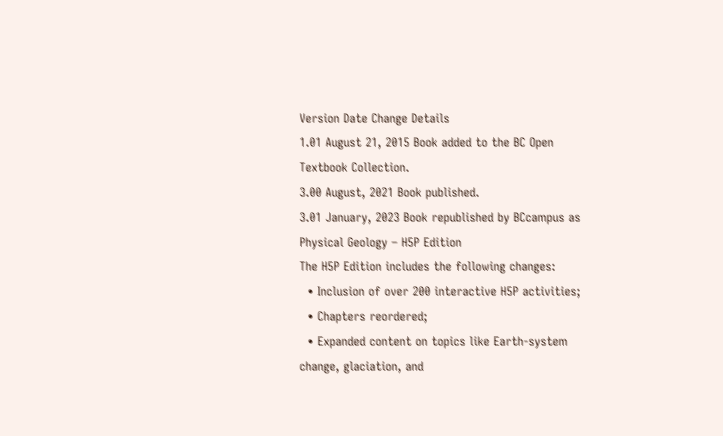Version Date Change Details
1.01 August 21, 2015 Book added to the BC Open Textbook Collection.
3.00 August, 2021 Book published.
3.01 January, 2023 Book republished by BCcampus as Physical Geology – H5P Edition
The H5P Edition includes the following changes:
  • Inclusion of over 200 interactive H5P activities;
  • Chapters reordered;
  • Expanded content on topics like Earth-system change, glaciation, and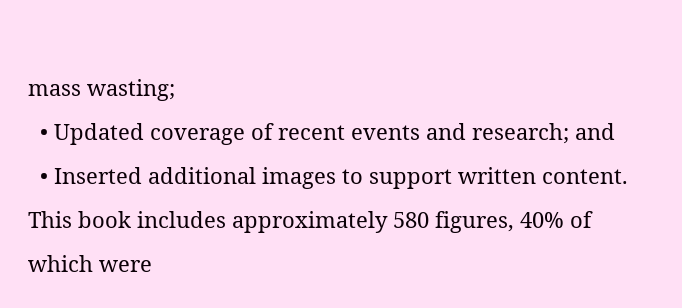mass wasting;
  • Updated coverage of recent events and research; and
  • Inserted additional images to support written content. This book includes approximately 580 figures, 40% of which were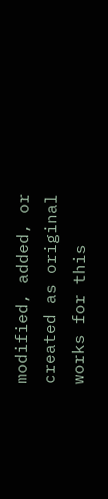modified, added, or created as original works for this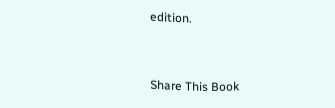edition.


Share This Book